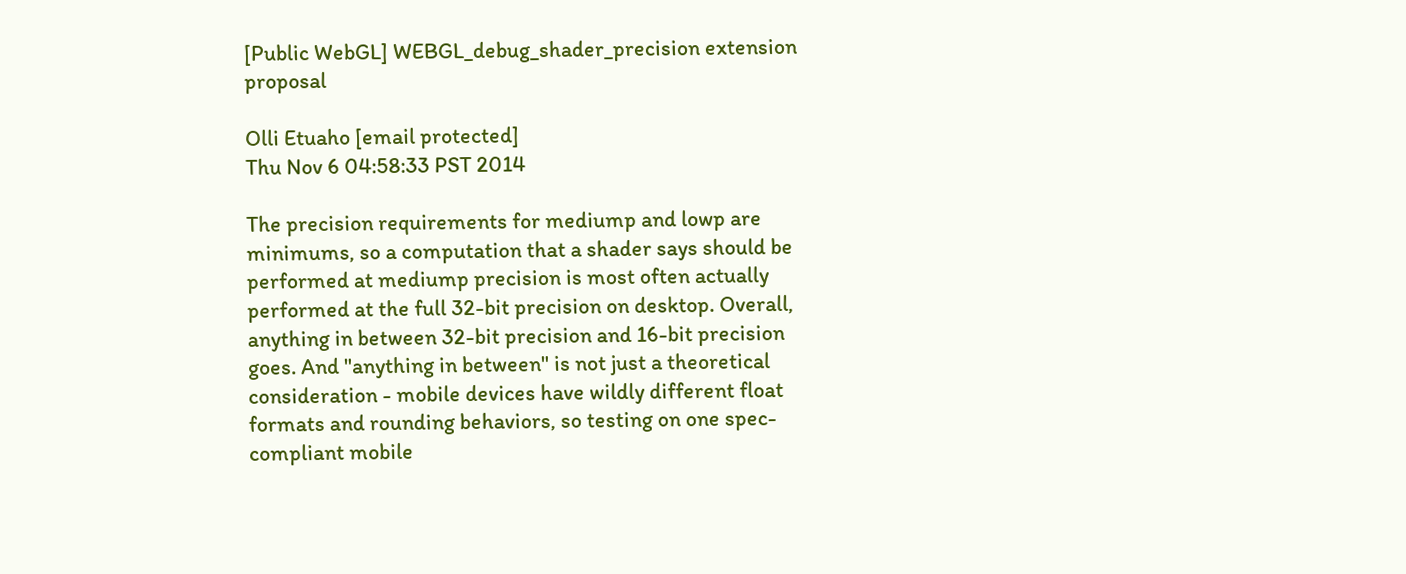[Public WebGL] WEBGL_debug_shader_precision extension proposal

Olli Etuaho [email protected]
Thu Nov 6 04:58:33 PST 2014

The precision requirements for mediump and lowp are minimums, so a computation that a shader says should be performed at mediump precision is most often actually performed at the full 32-bit precision on desktop. Overall, anything in between 32-bit precision and 16-bit precision goes. And "anything in between" is not just a theoretical consideration - mobile devices have wildly different float formats and rounding behaviors, so testing on one spec-compliant mobile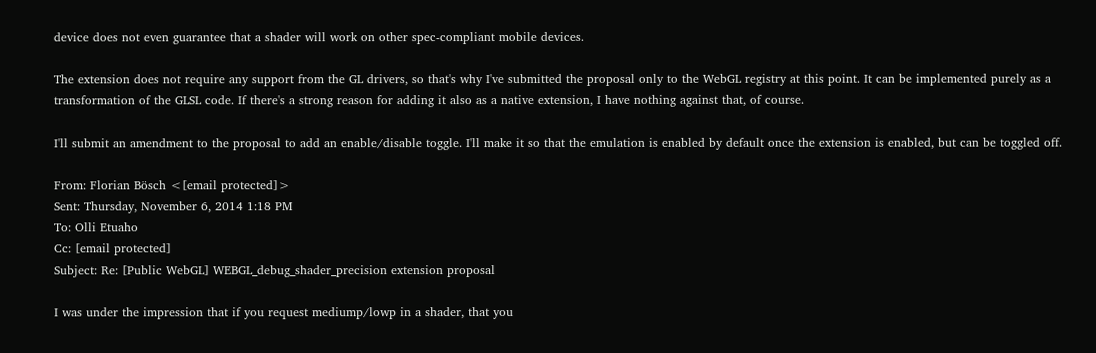device does not even guarantee that a shader will work on other spec-compliant mobile devices.

The extension does not require any support from the GL drivers, so that's why I've submitted the proposal only to the WebGL registry at this point. It can be implemented purely as a transformation of the GLSL code. If there's a strong reason for adding it also as a native extension, I have nothing against that, of course.

I'll submit an amendment to the proposal to add an enable/disable toggle. I'll make it so that the emulation is enabled by default once the extension is enabled, but can be toggled off.

From: Florian Bösch <[email protected]>
Sent: Thursday, November 6, 2014 1:18 PM
To: Olli Etuaho
Cc: [email protected]
Subject: Re: [Public WebGL] WEBGL_debug_shader_precision extension proposal

I was under the impression that if you request mediump/lowp in a shader, that you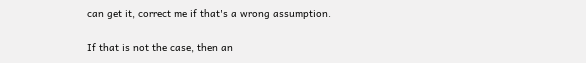can get it, correct me if that's a wrong assumption.

If that is not the case, then an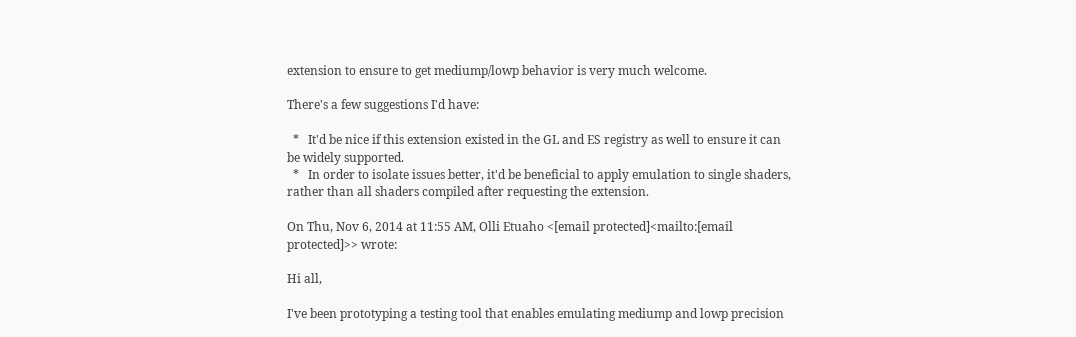extension to ensure to get mediump/lowp behavior is very much welcome.

There's a few suggestions I'd have:

  *   It'd be nice if this extension existed in the GL and ES registry as well to ensure it can be widely supported.
  *   In order to isolate issues better, it'd be beneficial to apply emulation to single shaders, rather than all shaders compiled after requesting the extension.

On Thu, Nov 6, 2014 at 11:55 AM, Olli Etuaho <[email protected]<mailto:[email protected]>> wrote:

Hi all,

I've been prototyping a testing tool that enables emulating mediump and lowp precision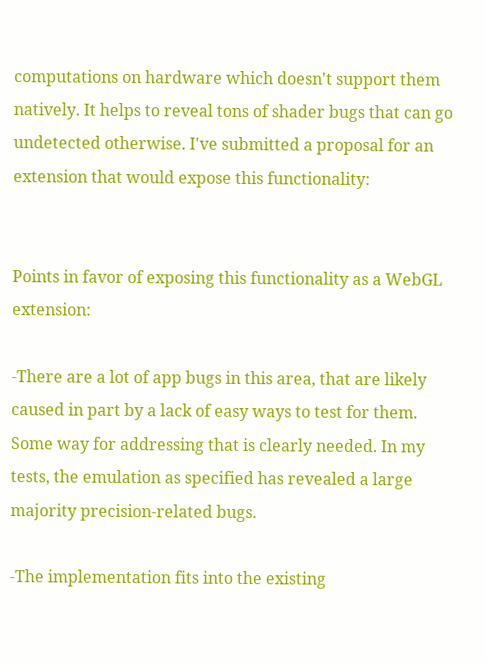computations on hardware which doesn't support them natively. It helps to reveal tons of shader bugs that can go undetected otherwise. I've submitted a proposal for an extension that would expose this functionality:


Points in favor of exposing this functionality as a WebGL extension:

-There are a lot of app bugs in this area, that are likely caused in part by a lack of easy ways to test for them. Some way for addressing that is clearly needed. In my tests, the emulation as specified has revealed a large majority precision-related bugs.

-The implementation fits into the existing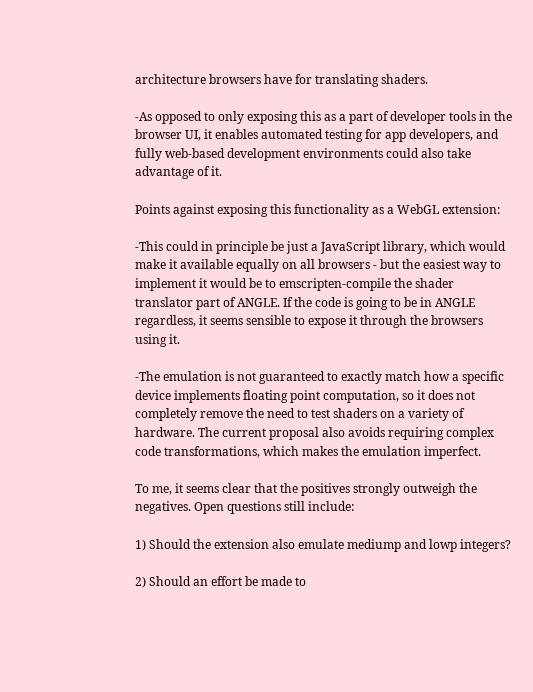architecture browsers have for translating shaders.

-As opposed to only exposing this as a part of developer tools in the browser UI, it enables automated testing for app developers, and fully web-based development environments could also take advantage of it.

Points against exposing this functionality as a WebGL extension:

-This could in principle be just a JavaScript library, which would make it available equally on all browsers - but the easiest way to implement it would be to emscripten-compile the shader translator part of ANGLE. If the code is going to be in ANGLE regardless, it seems sensible to expose it through the browsers using it.

-The emulation is not guaranteed to exactly match how a specific device implements floating point computation, so it does not completely remove the need to test shaders on a variety of hardware. The current proposal also avoids requiring complex code transformations, which makes the emulation imperfect.

To me, it seems clear that the positives strongly outweigh the negatives. Open questions still include:

1) Should the extension also emulate mediump and lowp integers?

2) Should an effort be made to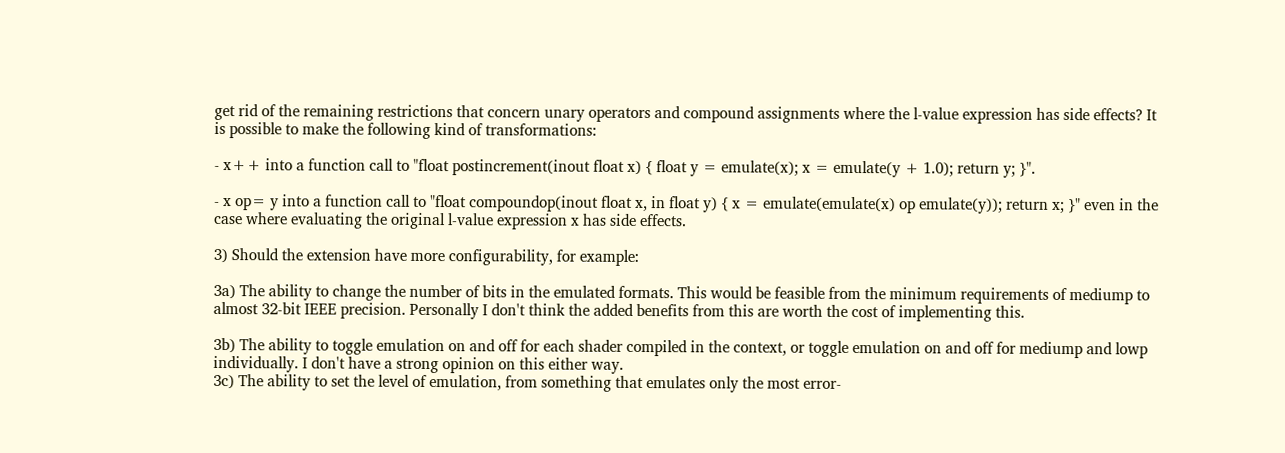get rid of the remaining restrictions that concern unary operators and compound assignments where the l-value expression has side effects? It is possible to make the following kind of transformations:

- x++ into a function call to "float postincrement(inout float x) { float y = emulate(x); x = emulate(y + 1.0); return y; }".

- x op= y into a function call to "float compoundop(inout float x, in float y) { x = emulate(emulate(x) op emulate(y)); return x; }" even in the case where evaluating the original l-value expression x has side effects.

3) Should the extension have more configurability, for example:

3a) The ability to change the number of bits in the emulated formats. This would be feasible from the minimum requirements of mediump to almost 32-bit IEEE precision. Personally I don't think the added benefits from this are worth the cost of implementing this.

3b) The ability to toggle emulation on and off for each shader compiled in the context, or toggle emulation on and off for mediump and lowp individually. I don't have a strong opinion on this either way.
3c) The ability to set the level of emulation, from something that emulates only the most error-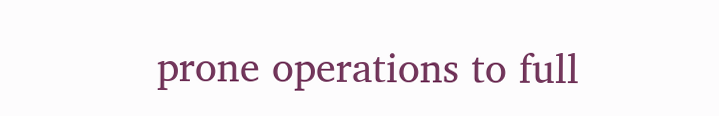prone operations to full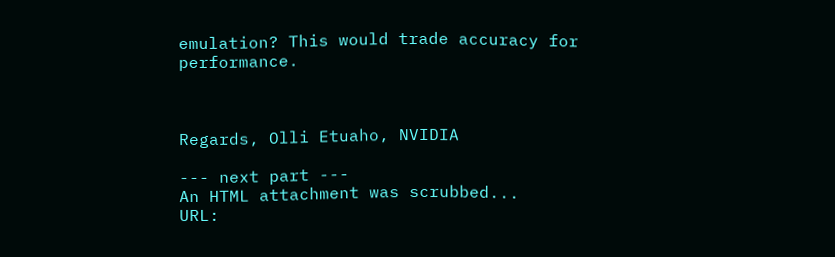emulation? This would trade accuracy for performance.



Regards, Olli Etuaho, NVIDIA

--- next part ---
An HTML attachment was scrubbed...
URL: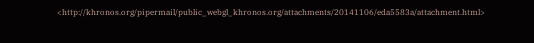<http://khronos.org/pipermail/public_webgl_khronos.org/attachments/20141106/eda5583a/attachment.html>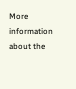More information about the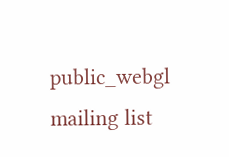public_webgl mailing list